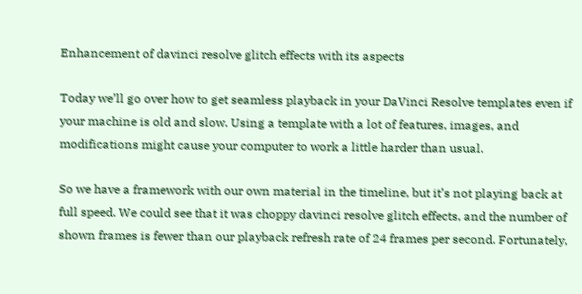Enhancement of davinci resolve glitch effects with its aspects

Today we’ll go over how to get seamless playback in your DaVinci Resolve templates even if your machine is old and slow. Using a template with a lot of features, images, and modifications might cause your computer to work a little harder than usual.

So we have a framework with our own material in the timeline, but it’s not playing back at full speed. We could see that it was choppy davinci resolve glitch effects, and the number of shown frames is fewer than our playback refresh rate of 24 frames per second. Fortunately,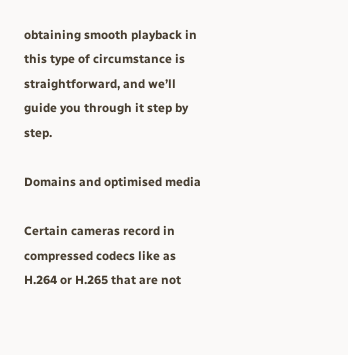obtaining smooth playback in this type of circumstance is straightforward, and we’ll guide you through it step by step.

Domains and optimised media

Certain cameras record in compressed codecs like as H.264 or H.265 that are not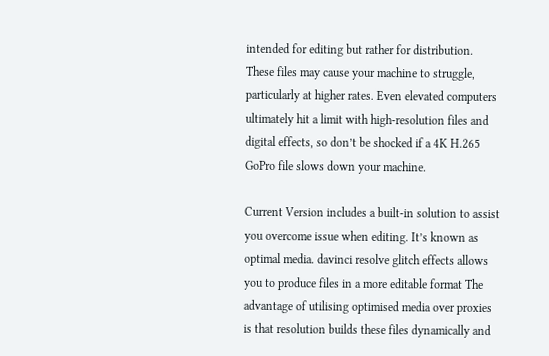intended for editing but rather for distribution. These files may cause your machine to struggle, particularly at higher rates. Even elevated computers ultimately hit a limit with high-resolution files and digital effects, so don’t be shocked if a 4K H.265 GoPro file slows down your machine.

Current Version includes a built-in solution to assist you overcome issue when editing. It’s known as optimal media. davinci resolve glitch effects allows you to produce files in a more editable format The advantage of utilising optimised media over proxies is that resolution builds these files dynamically and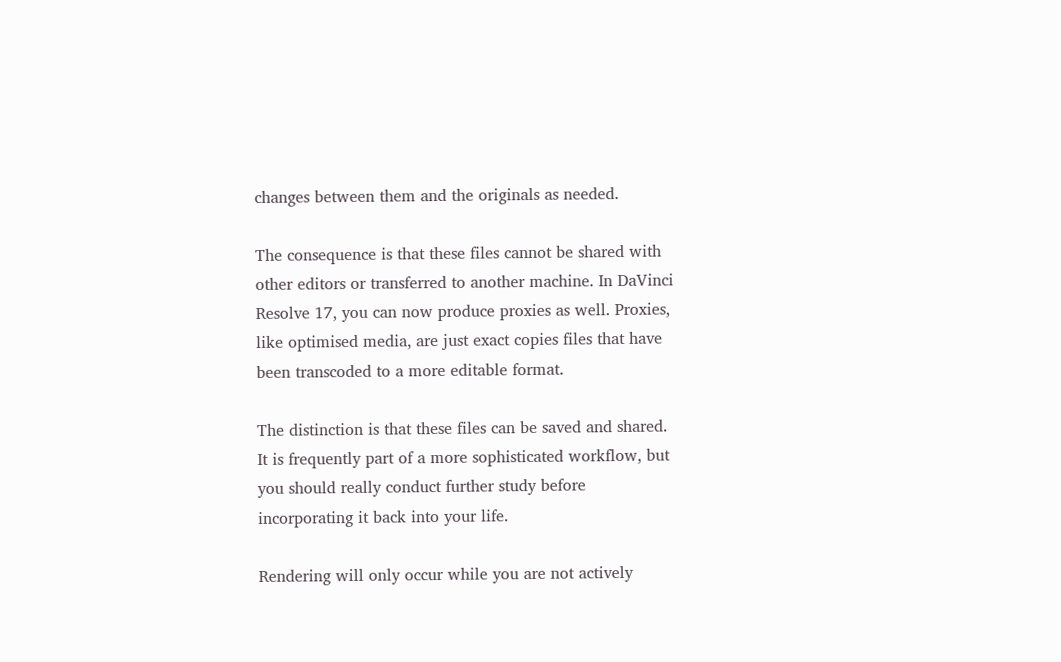changes between them and the originals as needed.

The consequence is that these files cannot be shared with other editors or transferred to another machine. In DaVinci Resolve 17, you can now produce proxies as well. Proxies, like optimised media, are just exact copies files that have been transcoded to a more editable format.

The distinction is that these files can be saved and shared. It is frequently part of a more sophisticated workflow, but you should really conduct further study before incorporating it back into your life.

Rendering will only occur while you are not actively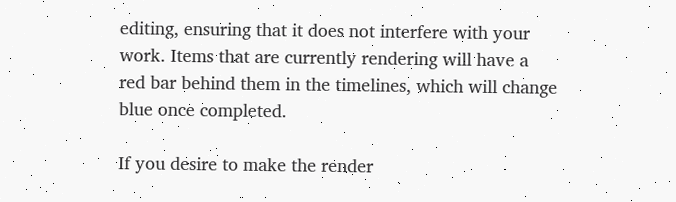editing, ensuring that it does not interfere with your work. Items that are currently rendering will have a red bar behind them in the timelines, which will change blue once completed.

If you desire to make the render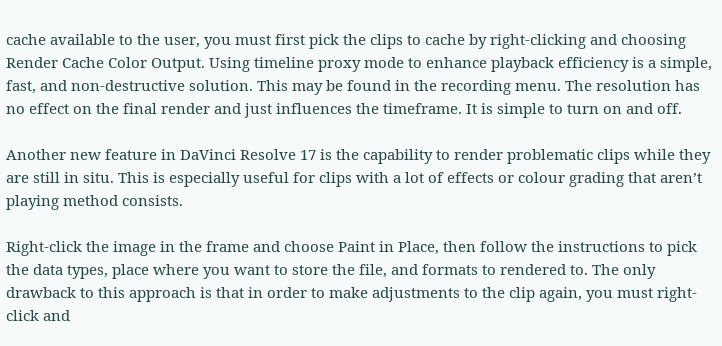cache available to the user, you must first pick the clips to cache by right-clicking and choosing Render Cache Color Output. Using timeline proxy mode to enhance playback efficiency is a simple, fast, and non-destructive solution. This may be found in the recording menu. The resolution has no effect on the final render and just influences the timeframe. It is simple to turn on and off.

Another new feature in DaVinci Resolve 17 is the capability to render problematic clips while they are still in situ. This is especially useful for clips with a lot of effects or colour grading that aren’t playing method consists.

Right-click the image in the frame and choose Paint in Place, then follow the instructions to pick the data types, place where you want to store the file, and formats to rendered to. The only drawback to this approach is that in order to make adjustments to the clip again, you must right-click and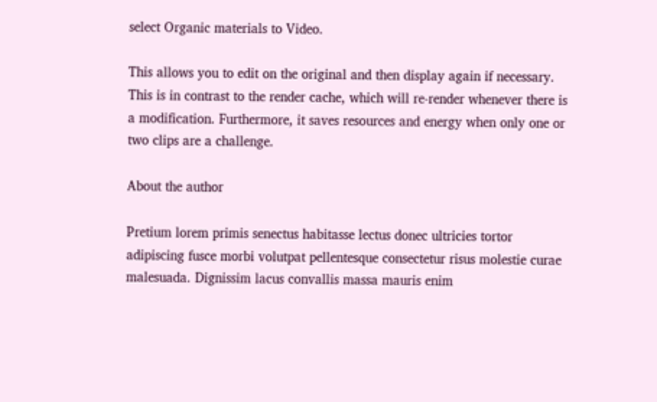select Organic materials to Video.

This allows you to edit on the original and then display again if necessary. This is in contrast to the render cache, which will re-render whenever there is a modification. Furthermore, it saves resources and energy when only one or two clips are a challenge.

About the author

Pretium lorem primis senectus habitasse lectus donec ultricies tortor adipiscing fusce morbi volutpat pellentesque consectetur risus molestie curae malesuada. Dignissim lacus convallis massa mauris enim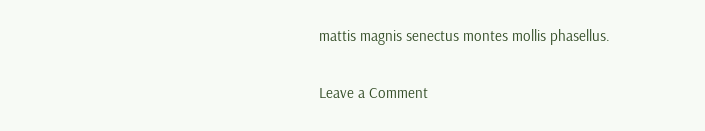mattis magnis senectus montes mollis phasellus.

Leave a Comment